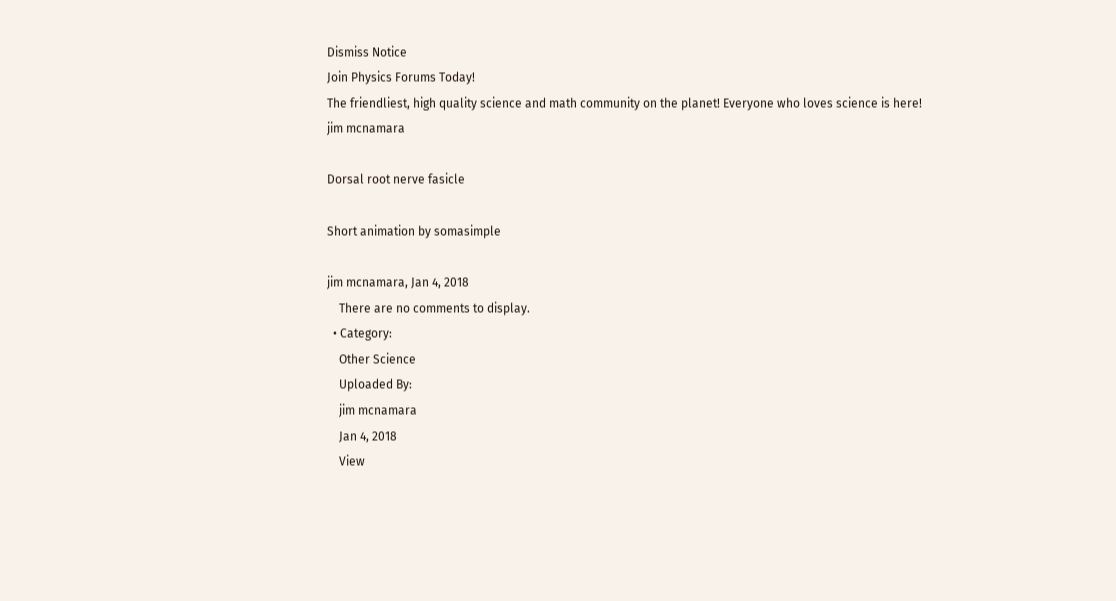Dismiss Notice
Join Physics Forums Today!
The friendliest, high quality science and math community on the planet! Everyone who loves science is here!
jim mcnamara

Dorsal root nerve fasicle

Short animation by somasimple

jim mcnamara, Jan 4, 2018
    There are no comments to display.
  • Category:
    Other Science
    Uploaded By:
    jim mcnamara
    Jan 4, 2018
    View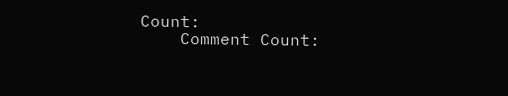Count:
    Comment Count: